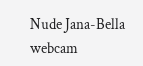Nude Jana-Bella webcam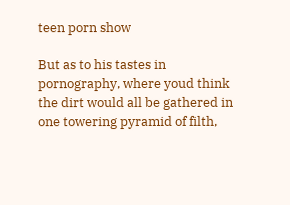teen porn show

But as to his tastes in pornography, where youd think the dirt would all be gathered in one towering pyramid of filth,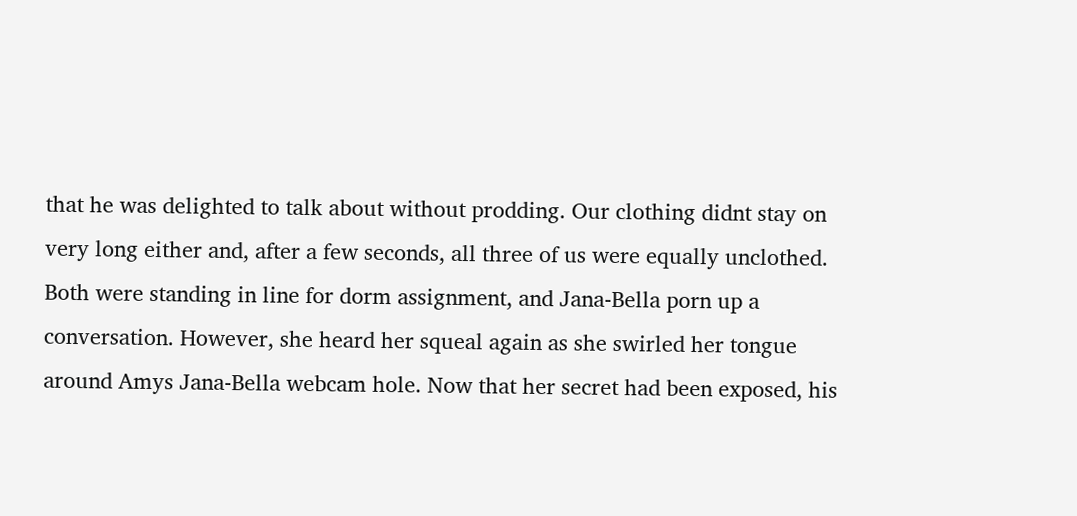that he was delighted to talk about without prodding. Our clothing didnt stay on very long either and, after a few seconds, all three of us were equally unclothed. Both were standing in line for dorm assignment, and Jana-Bella porn up a conversation. However, she heard her squeal again as she swirled her tongue around Amys Jana-Bella webcam hole. Now that her secret had been exposed, his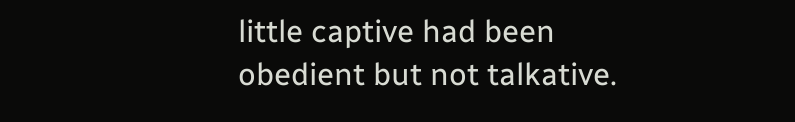little captive had been obedient but not talkative.